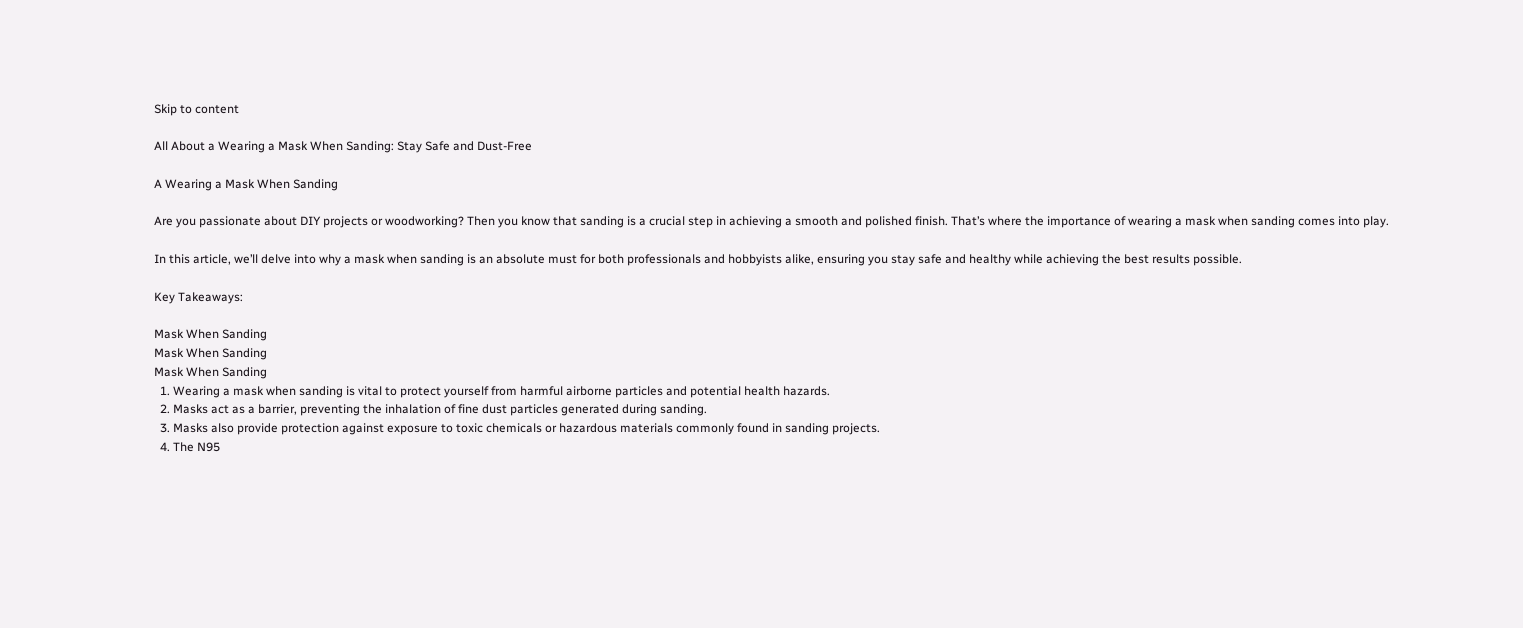Skip to content

All About a Wearing a Mask When Sanding: Stay Safe and Dust-Free

A Wearing a Mask When Sanding

Are you passionate about DIY projects or woodworking? Then you know that sanding is a crucial step in achieving a smooth and polished finish. That’s where the importance of wearing a mask when sanding comes into play.

In this article, we’ll delve into why a mask when sanding is an absolute must for both professionals and hobbyists alike, ensuring you stay safe and healthy while achieving the best results possible.

Key Takeaways:

Mask When Sanding
Mask When Sanding
Mask When Sanding
  1. Wearing a mask when sanding is vital to protect yourself from harmful airborne particles and potential health hazards.
  2. Masks act as a barrier, preventing the inhalation of fine dust particles generated during sanding.
  3. Masks also provide protection against exposure to toxic chemicals or hazardous materials commonly found in sanding projects.
  4. The N95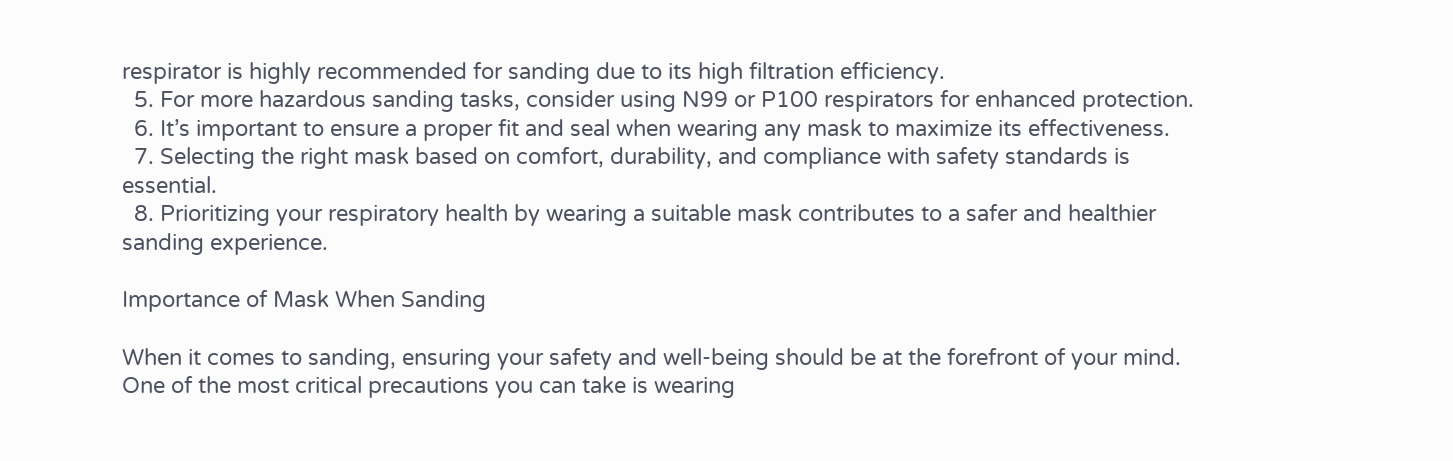respirator is highly recommended for sanding due to its high filtration efficiency.
  5. For more hazardous sanding tasks, consider using N99 or P100 respirators for enhanced protection.
  6. It’s important to ensure a proper fit and seal when wearing any mask to maximize its effectiveness.
  7. Selecting the right mask based on comfort, durability, and compliance with safety standards is essential.
  8. Prioritizing your respiratory health by wearing a suitable mask contributes to a safer and healthier sanding experience.

Importance of Mask When Sanding

When it comes to sanding, ensuring your safety and well-being should be at the forefront of your mind. One of the most critical precautions you can take is wearing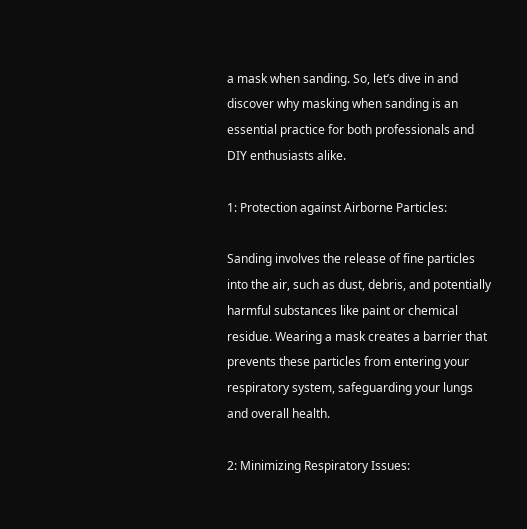a mask when sanding. So, let’s dive in and discover why masking when sanding is an essential practice for both professionals and DIY enthusiasts alike.

1: Protection against Airborne Particles:

Sanding involves the release of fine particles into the air, such as dust, debris, and potentially harmful substances like paint or chemical residue. Wearing a mask creates a barrier that prevents these particles from entering your respiratory system, safeguarding your lungs and overall health.

2: Minimizing Respiratory Issues: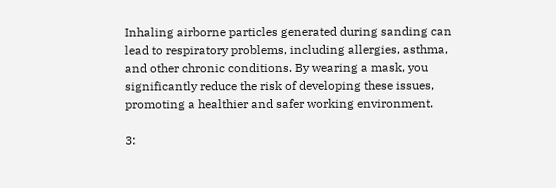Inhaling airborne particles generated during sanding can lead to respiratory problems, including allergies, asthma, and other chronic conditions. By wearing a mask, you significantly reduce the risk of developing these issues, promoting a healthier and safer working environment.

3: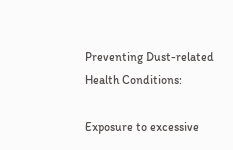Preventing Dust-related Health Conditions:

Exposure to excessive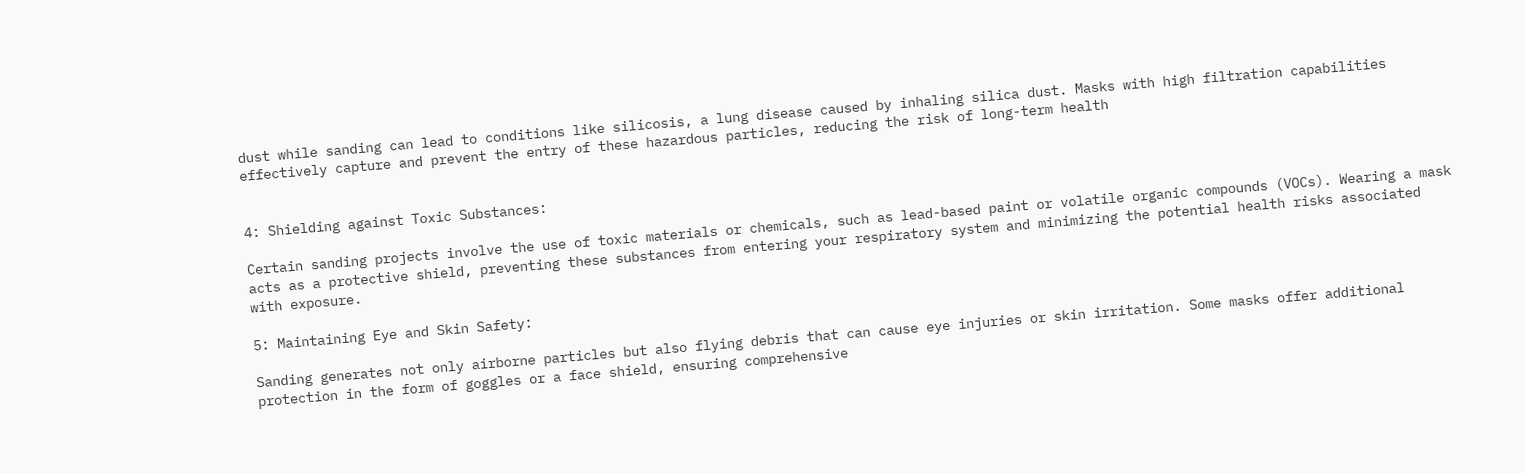dust while sanding can lead to conditions like silicosis, a lung disease caused by inhaling silica dust. Masks with high filtration capabilities effectively capture and prevent the entry of these hazardous particles, reducing the risk of long-term health


4: Shielding against Toxic Substances:

Certain sanding projects involve the use of toxic materials or chemicals, such as lead-based paint or volatile organic compounds (VOCs). Wearing a mask acts as a protective shield, preventing these substances from entering your respiratory system and minimizing the potential health risks associated with exposure.

5: Maintaining Eye and Skin Safety:

Sanding generates not only airborne particles but also flying debris that can cause eye injuries or skin irritation. Some masks offer additional protection in the form of goggles or a face shield, ensuring comprehensive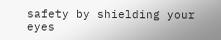safety by shielding your eyes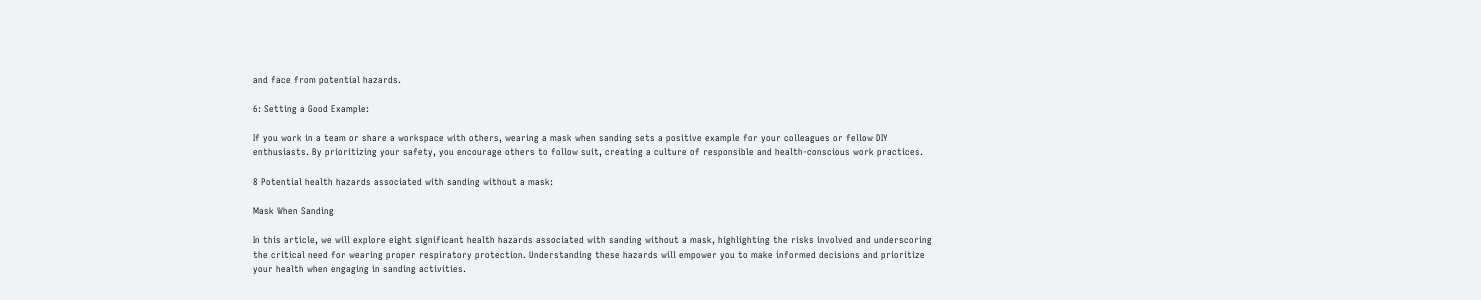and face from potential hazards.

6: Setting a Good Example:

If you work in a team or share a workspace with others, wearing a mask when sanding sets a positive example for your colleagues or fellow DIY enthusiasts. By prioritizing your safety, you encourage others to follow suit, creating a culture of responsible and health-conscious work practices.

8 Potential health hazards associated with sanding without a mask:

Mask When Sanding

In this article, we will explore eight significant health hazards associated with sanding without a mask, highlighting the risks involved and underscoring the critical need for wearing proper respiratory protection. Understanding these hazards will empower you to make informed decisions and prioritize your health when engaging in sanding activities.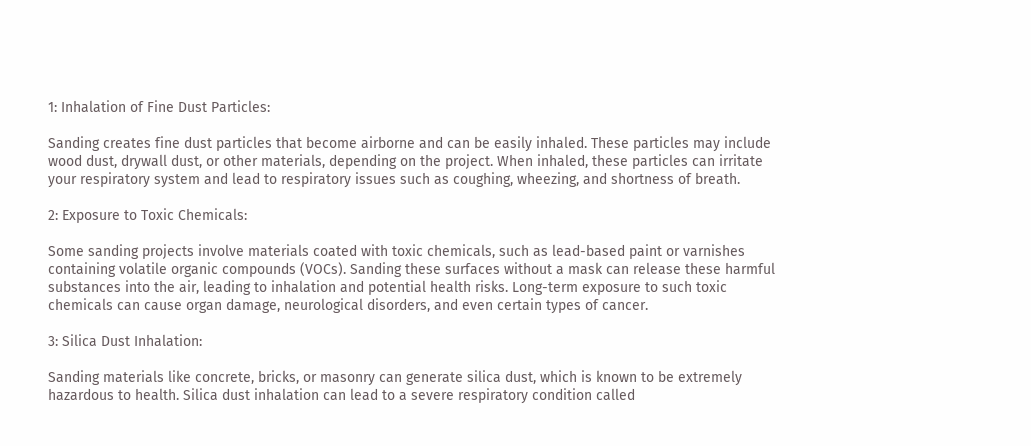1: Inhalation of Fine Dust Particles:

Sanding creates fine dust particles that become airborne and can be easily inhaled. These particles may include wood dust, drywall dust, or other materials, depending on the project. When inhaled, these particles can irritate your respiratory system and lead to respiratory issues such as coughing, wheezing, and shortness of breath.

2: Exposure to Toxic Chemicals:

Some sanding projects involve materials coated with toxic chemicals, such as lead-based paint or varnishes containing volatile organic compounds (VOCs). Sanding these surfaces without a mask can release these harmful substances into the air, leading to inhalation and potential health risks. Long-term exposure to such toxic chemicals can cause organ damage, neurological disorders, and even certain types of cancer.

3: Silica Dust Inhalation:

Sanding materials like concrete, bricks, or masonry can generate silica dust, which is known to be extremely hazardous to health. Silica dust inhalation can lead to a severe respiratory condition called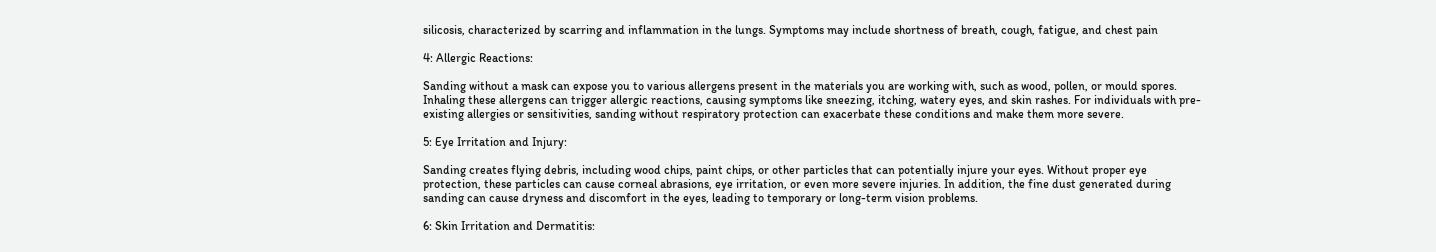silicosis, characterized by scarring and inflammation in the lungs. Symptoms may include shortness of breath, cough, fatigue, and chest pain

4: Allergic Reactions:

Sanding without a mask can expose you to various allergens present in the materials you are working with, such as wood, pollen, or mould spores. Inhaling these allergens can trigger allergic reactions, causing symptoms like sneezing, itching, watery eyes, and skin rashes. For individuals with pre-existing allergies or sensitivities, sanding without respiratory protection can exacerbate these conditions and make them more severe.

5: Eye Irritation and Injury:

Sanding creates flying debris, including wood chips, paint chips, or other particles that can potentially injure your eyes. Without proper eye protection, these particles can cause corneal abrasions, eye irritation, or even more severe injuries. In addition, the fine dust generated during sanding can cause dryness and discomfort in the eyes, leading to temporary or long-term vision problems.

6: Skin Irritation and Dermatitis: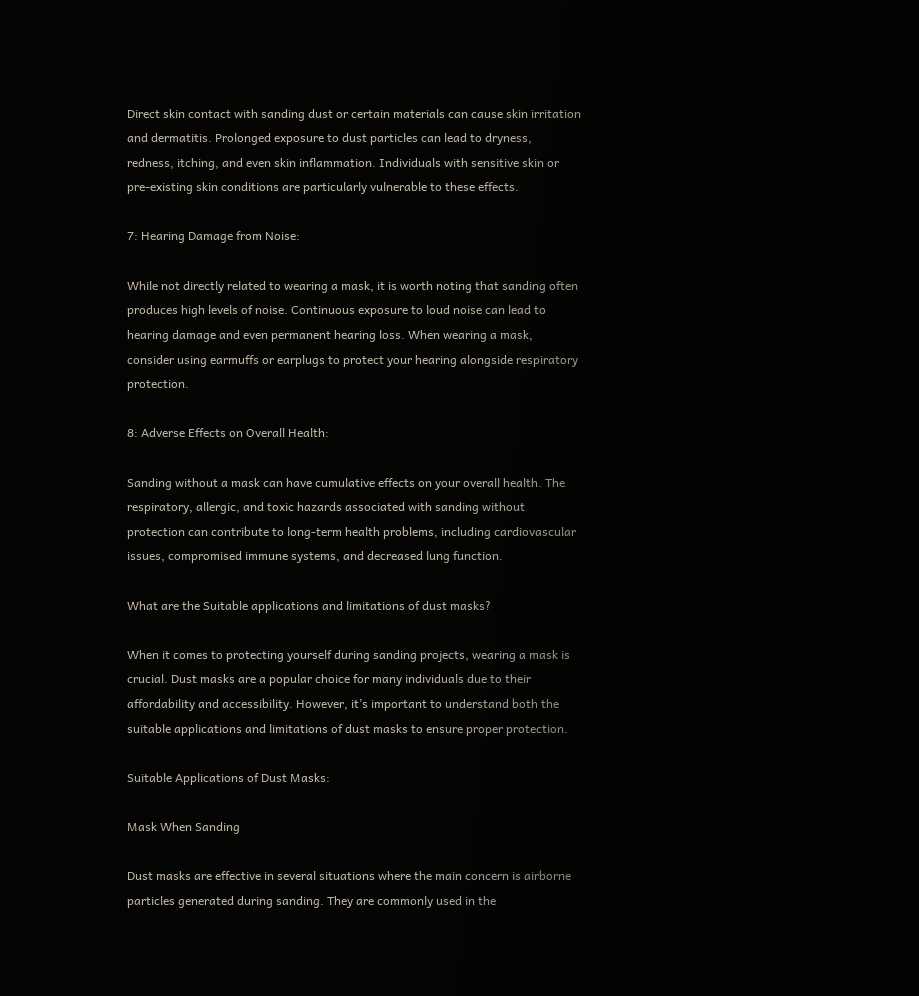Direct skin contact with sanding dust or certain materials can cause skin irritation and dermatitis. Prolonged exposure to dust particles can lead to dryness, redness, itching, and even skin inflammation. Individuals with sensitive skin or pre-existing skin conditions are particularly vulnerable to these effects.

7: Hearing Damage from Noise:

While not directly related to wearing a mask, it is worth noting that sanding often produces high levels of noise. Continuous exposure to loud noise can lead to hearing damage and even permanent hearing loss. When wearing a mask, consider using earmuffs or earplugs to protect your hearing alongside respiratory protection.

8: Adverse Effects on Overall Health:

Sanding without a mask can have cumulative effects on your overall health. The respiratory, allergic, and toxic hazards associated with sanding without protection can contribute to long-term health problems, including cardiovascular issues, compromised immune systems, and decreased lung function.

What are the Suitable applications and limitations of dust masks?

When it comes to protecting yourself during sanding projects, wearing a mask is crucial. Dust masks are a popular choice for many individuals due to their affordability and accessibility. However, it’s important to understand both the suitable applications and limitations of dust masks to ensure proper protection.

Suitable Applications of Dust Masks:

Mask When Sanding

Dust masks are effective in several situations where the main concern is airborne particles generated during sanding. They are commonly used in the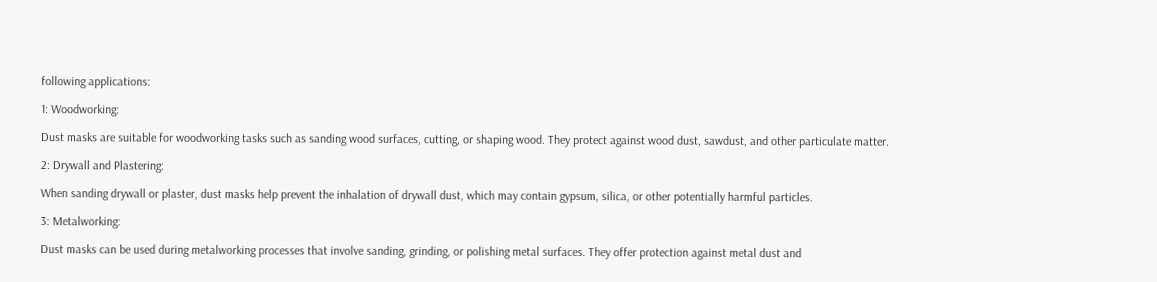following applications:

1: Woodworking:

Dust masks are suitable for woodworking tasks such as sanding wood surfaces, cutting, or shaping wood. They protect against wood dust, sawdust, and other particulate matter.

2: Drywall and Plastering:

When sanding drywall or plaster, dust masks help prevent the inhalation of drywall dust, which may contain gypsum, silica, or other potentially harmful particles.

3: Metalworking:

Dust masks can be used during metalworking processes that involve sanding, grinding, or polishing metal surfaces. They offer protection against metal dust and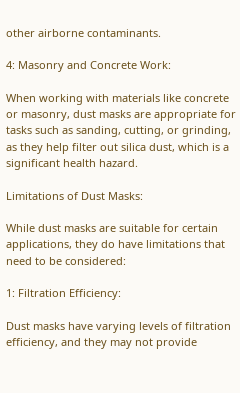other airborne contaminants.

4: Masonry and Concrete Work:

When working with materials like concrete or masonry, dust masks are appropriate for tasks such as sanding, cutting, or grinding, as they help filter out silica dust, which is a significant health hazard.

Limitations of Dust Masks:

While dust masks are suitable for certain applications, they do have limitations that need to be considered:

1: Filtration Efficiency:

Dust masks have varying levels of filtration efficiency, and they may not provide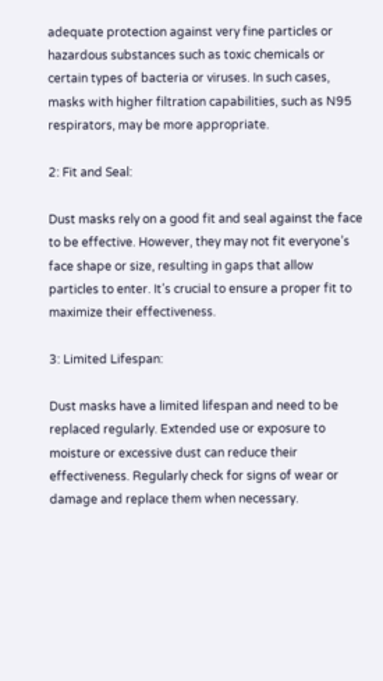adequate protection against very fine particles or hazardous substances such as toxic chemicals or certain types of bacteria or viruses. In such cases, masks with higher filtration capabilities, such as N95 respirators, may be more appropriate.

2: Fit and Seal:

Dust masks rely on a good fit and seal against the face to be effective. However, they may not fit everyone’s face shape or size, resulting in gaps that allow particles to enter. It’s crucial to ensure a proper fit to maximize their effectiveness.

3: Limited Lifespan:

Dust masks have a limited lifespan and need to be replaced regularly. Extended use or exposure to moisture or excessive dust can reduce their effectiveness. Regularly check for signs of wear or damage and replace them when necessary.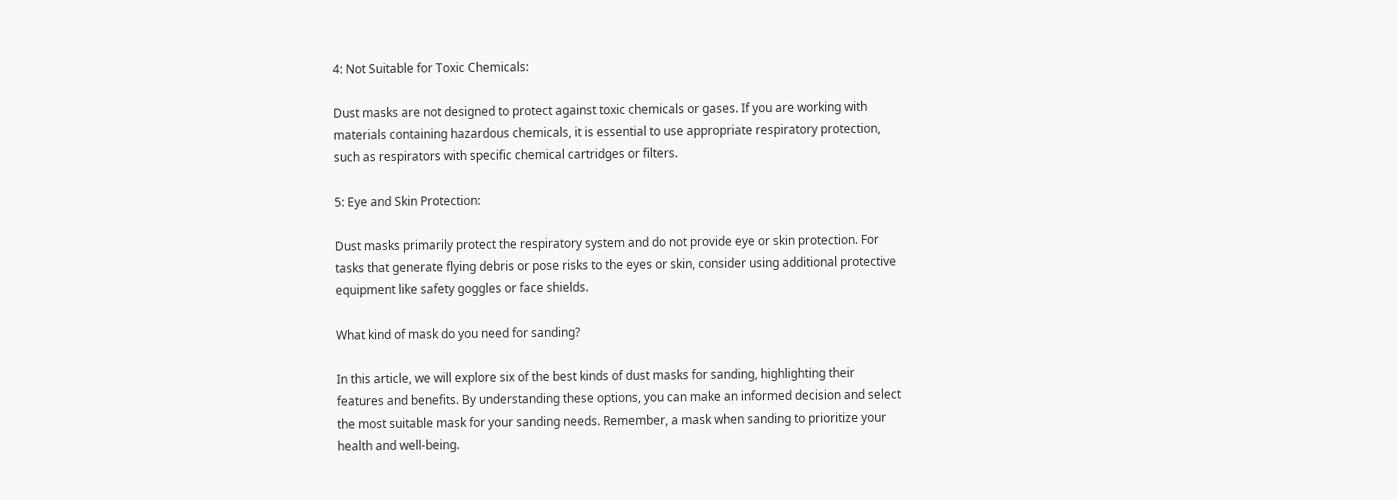4: Not Suitable for Toxic Chemicals:

Dust masks are not designed to protect against toxic chemicals or gases. If you are working with materials containing hazardous chemicals, it is essential to use appropriate respiratory protection, such as respirators with specific chemical cartridges or filters.

5: Eye and Skin Protection:

Dust masks primarily protect the respiratory system and do not provide eye or skin protection. For tasks that generate flying debris or pose risks to the eyes or skin, consider using additional protective equipment like safety goggles or face shields.

What kind of mask do you need for sanding?

In this article, we will explore six of the best kinds of dust masks for sanding, highlighting their features and benefits. By understanding these options, you can make an informed decision and select the most suitable mask for your sanding needs. Remember, a mask when sanding to prioritize your health and well-being.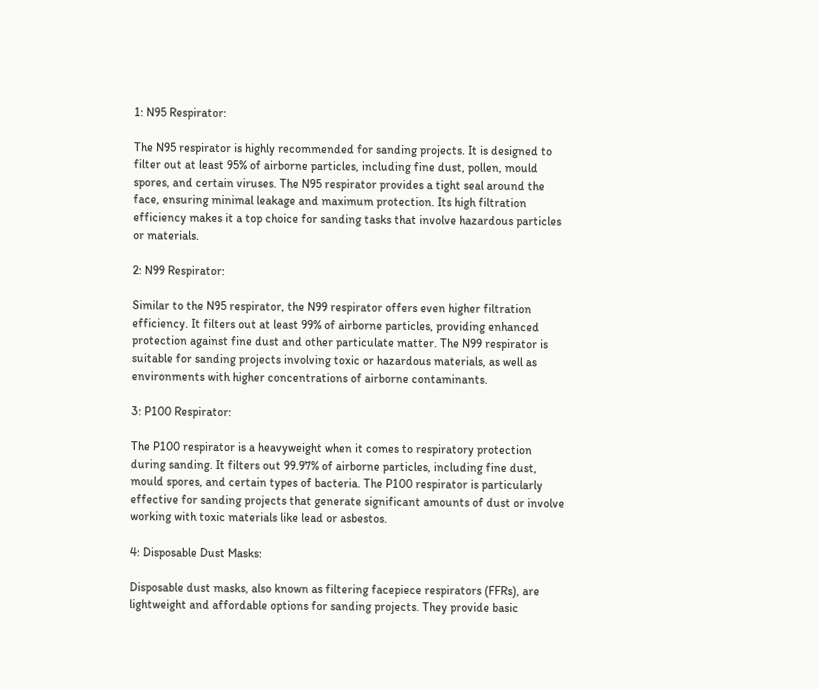1: N95 Respirator:

The N95 respirator is highly recommended for sanding projects. It is designed to filter out at least 95% of airborne particles, including fine dust, pollen, mould spores, and certain viruses. The N95 respirator provides a tight seal around the face, ensuring minimal leakage and maximum protection. Its high filtration efficiency makes it a top choice for sanding tasks that involve hazardous particles or materials.

2: N99 Respirator:

Similar to the N95 respirator, the N99 respirator offers even higher filtration efficiency. It filters out at least 99% of airborne particles, providing enhanced protection against fine dust and other particulate matter. The N99 respirator is suitable for sanding projects involving toxic or hazardous materials, as well as environments with higher concentrations of airborne contaminants.

3: P100 Respirator:

The P100 respirator is a heavyweight when it comes to respiratory protection during sanding. It filters out 99.97% of airborne particles, including fine dust, mould spores, and certain types of bacteria. The P100 respirator is particularly effective for sanding projects that generate significant amounts of dust or involve working with toxic materials like lead or asbestos.

4: Disposable Dust Masks:

Disposable dust masks, also known as filtering facepiece respirators (FFRs), are lightweight and affordable options for sanding projects. They provide basic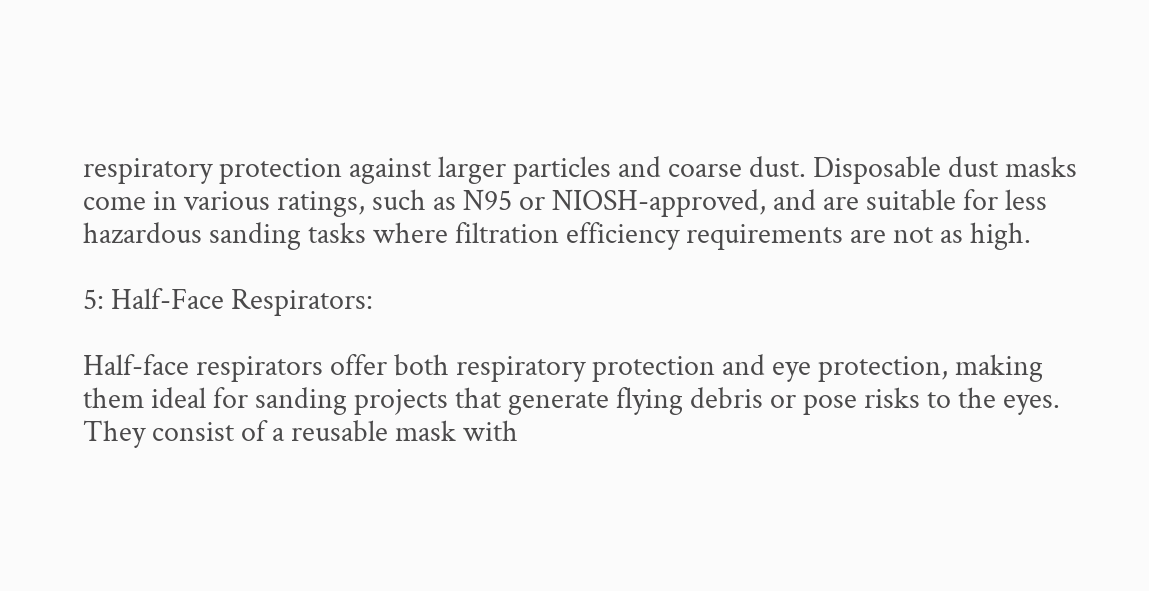respiratory protection against larger particles and coarse dust. Disposable dust masks come in various ratings, such as N95 or NIOSH-approved, and are suitable for less hazardous sanding tasks where filtration efficiency requirements are not as high.

5: Half-Face Respirators:

Half-face respirators offer both respiratory protection and eye protection, making them ideal for sanding projects that generate flying debris or pose risks to the eyes. They consist of a reusable mask with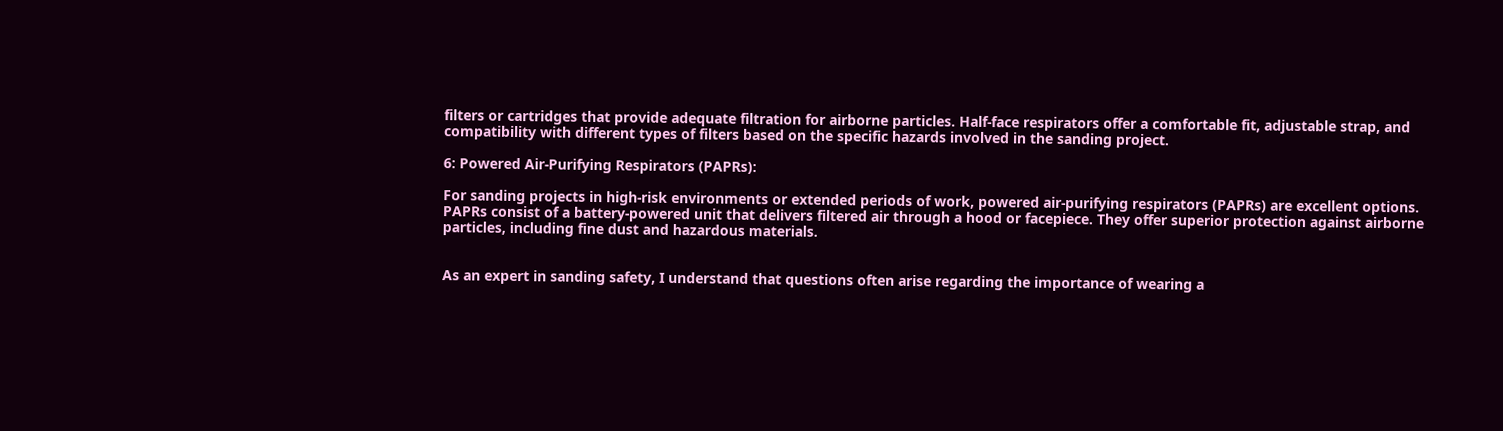filters or cartridges that provide adequate filtration for airborne particles. Half-face respirators offer a comfortable fit, adjustable strap, and compatibility with different types of filters based on the specific hazards involved in the sanding project.

6: Powered Air-Purifying Respirators (PAPRs):

For sanding projects in high-risk environments or extended periods of work, powered air-purifying respirators (PAPRs) are excellent options. PAPRs consist of a battery-powered unit that delivers filtered air through a hood or facepiece. They offer superior protection against airborne particles, including fine dust and hazardous materials.


As an expert in sanding safety, I understand that questions often arise regarding the importance of wearing a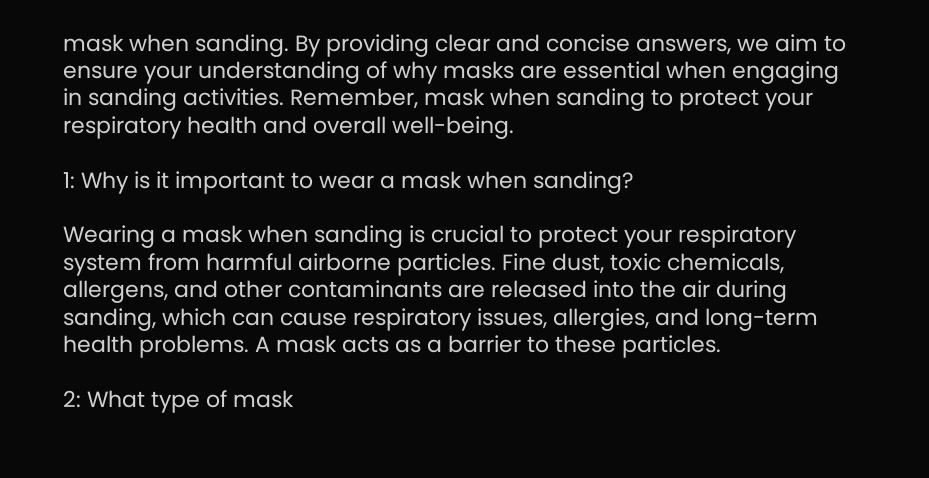mask when sanding. By providing clear and concise answers, we aim to ensure your understanding of why masks are essential when engaging in sanding activities. Remember, mask when sanding to protect your respiratory health and overall well-being.

1: Why is it important to wear a mask when sanding?

Wearing a mask when sanding is crucial to protect your respiratory system from harmful airborne particles. Fine dust, toxic chemicals, allergens, and other contaminants are released into the air during sanding, which can cause respiratory issues, allergies, and long-term health problems. A mask acts as a barrier to these particles.

2: What type of mask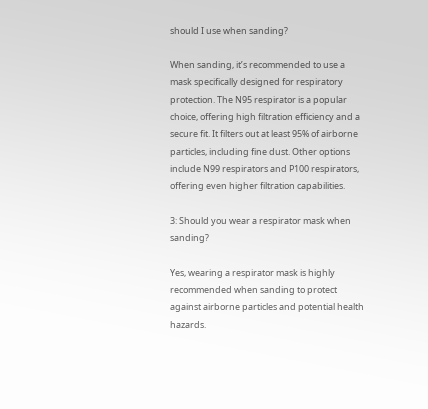should I use when sanding?

When sanding, it’s recommended to use a mask specifically designed for respiratory protection. The N95 respirator is a popular choice, offering high filtration efficiency and a secure fit. It filters out at least 95% of airborne particles, including fine dust. Other options include N99 respirators and P100 respirators, offering even higher filtration capabilities.

3: Should you wear a respirator mask when sanding?

Yes, wearing a respirator mask is highly recommended when sanding to protect against airborne particles and potential health hazards.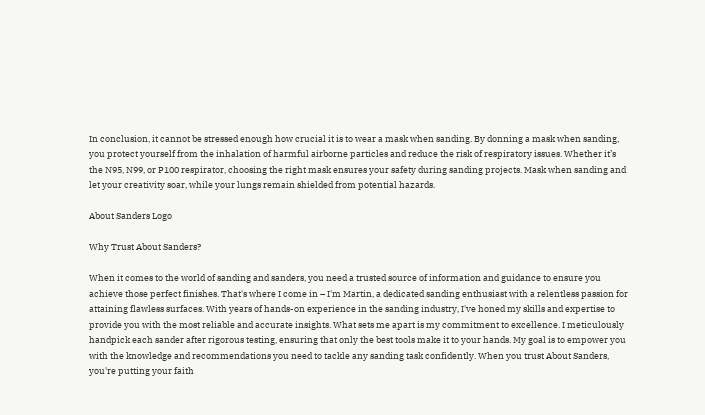In conclusion, it cannot be stressed enough how crucial it is to wear a mask when sanding. By donning a mask when sanding, you protect yourself from the inhalation of harmful airborne particles and reduce the risk of respiratory issues. Whether it’s the N95, N99, or P100 respirator, choosing the right mask ensures your safety during sanding projects. Mask when sanding and let your creativity soar, while your lungs remain shielded from potential hazards.

About Sanders Logo

Why Trust About Sanders?

When it comes to the world of sanding and sanders, you need a trusted source of information and guidance to ensure you achieve those perfect finishes. That's where I come in – I'm Martin, a dedicated sanding enthusiast with a relentless passion for attaining flawless surfaces. With years of hands-on experience in the sanding industry, I've honed my skills and expertise to provide you with the most reliable and accurate insights. What sets me apart is my commitment to excellence. I meticulously handpick each sander after rigorous testing, ensuring that only the best tools make it to your hands. My goal is to empower you with the knowledge and recommendations you need to tackle any sanding task confidently. When you trust About Sanders, you're putting your faith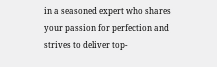in a seasoned expert who shares your passion for perfection and strives to deliver top-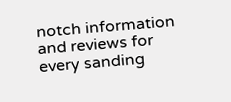notch information and reviews for every sanding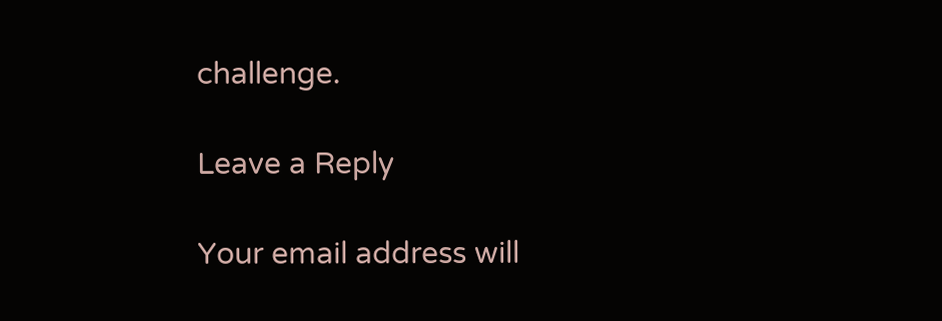challenge.

Leave a Reply

Your email address will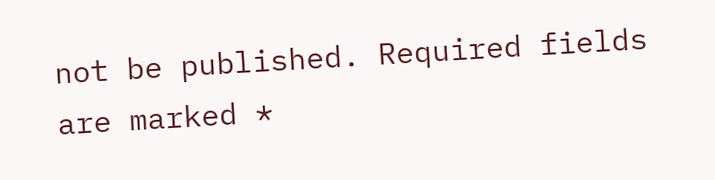not be published. Required fields are marked *